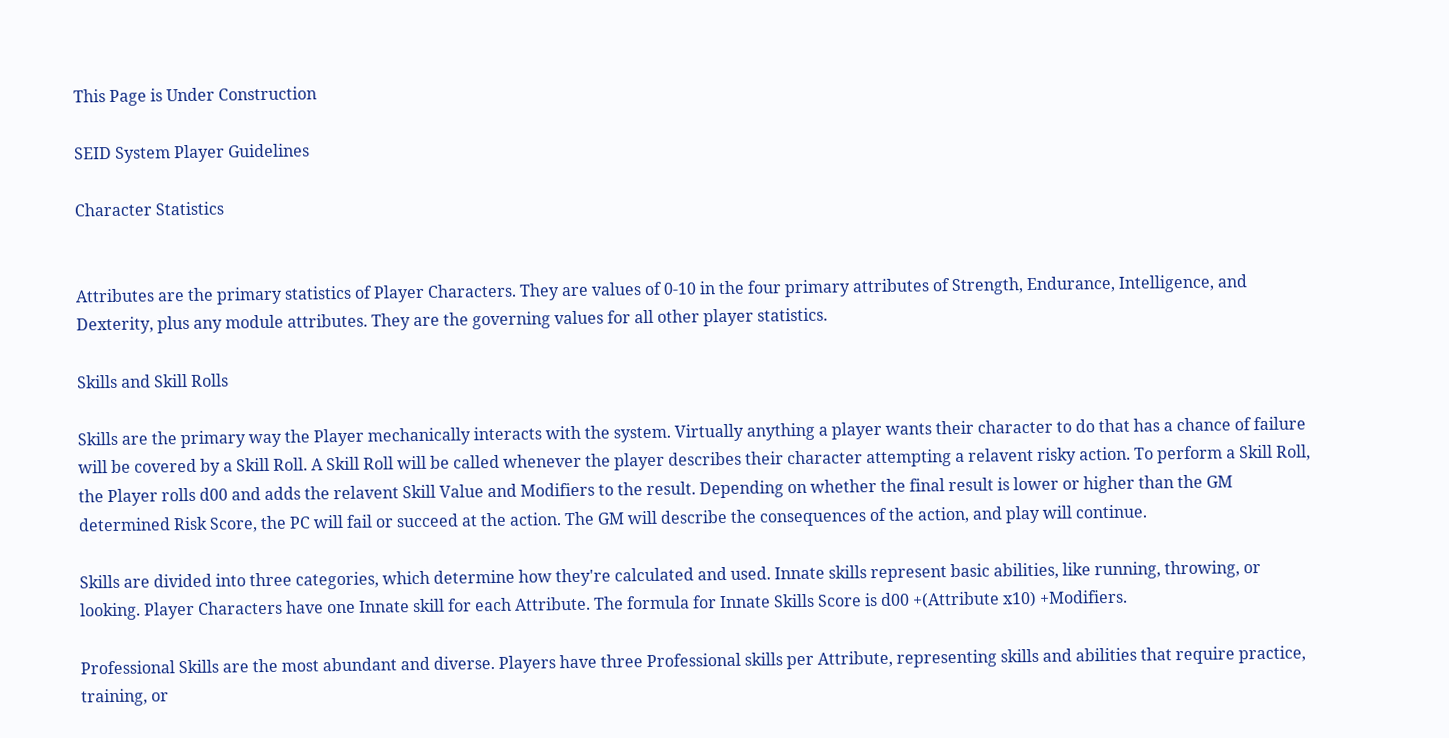This Page is Under Construction

SEID System Player Guidelines

Character Statistics


Attributes are the primary statistics of Player Characters. They are values of 0-10 in the four primary attributes of Strength, Endurance, Intelligence, and Dexterity, plus any module attributes. They are the governing values for all other player statistics.

Skills and Skill Rolls

Skills are the primary way the Player mechanically interacts with the system. Virtually anything a player wants their character to do that has a chance of failure will be covered by a Skill Roll. A Skill Roll will be called whenever the player describes their character attempting a relavent risky action. To perform a Skill Roll, the Player rolls d00 and adds the relavent Skill Value and Modifiers to the result. Depending on whether the final result is lower or higher than the GM determined Risk Score, the PC will fail or succeed at the action. The GM will describe the consequences of the action, and play will continue.

Skills are divided into three categories, which determine how they're calculated and used. Innate skills represent basic abilities, like running, throwing, or looking. Player Characters have one Innate skill for each Attribute. The formula for Innate Skills Score is d00 +(Attribute x10) +Modifiers.

Professional Skills are the most abundant and diverse. Players have three Professional skills per Attribute, representing skills and abilities that require practice, training, or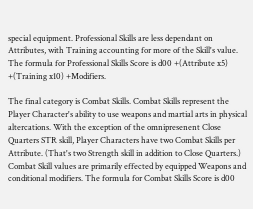special equipment. Professional Skills are less dependant on Attributes, with Training accounting for more of the Skill's value. The formula for Professional Skills Score is d00 +(Attribute x5) +(Training x10) +Modifiers.

The final category is Combat Skills. Combat Skills represent the Player Character's ability to use weapons and martial arts in physical altercations. With the exception of the omnipresenent Close Quarters STR skill, Player Characters have two Combat Skills per Attribute. (That's two Strength skill in addition to Close Quarters.) Combat Skill values are primarily effected by equipped Weapons and conditional modifiers. The formula for Combat Skills Score is d00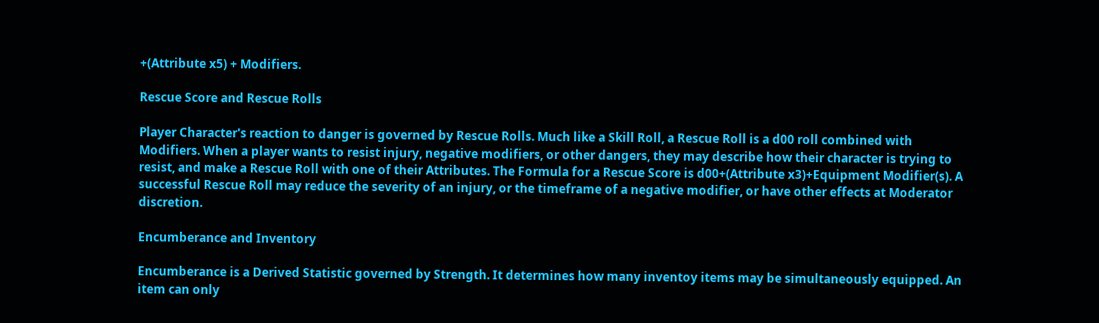+(Attribute x5) + Modifiers.

Rescue Score and Rescue Rolls

Player Character's reaction to danger is governed by Rescue Rolls. Much like a Skill Roll, a Rescue Roll is a d00 roll combined with Modifiers. When a player wants to resist injury, negative modifiers, or other dangers, they may describe how their character is trying to resist, and make a Rescue Roll with one of their Attributes. The Formula for a Rescue Score is d00+(Attribute x3)+Equipment Modifier(s). A successful Rescue Roll may reduce the severity of an injury, or the timeframe of a negative modifier, or have other effects at Moderator discretion.

Encumberance and Inventory

Encumberance is a Derived Statistic governed by Strength. It determines how many inventoy items may be simultaneously equipped. An item can only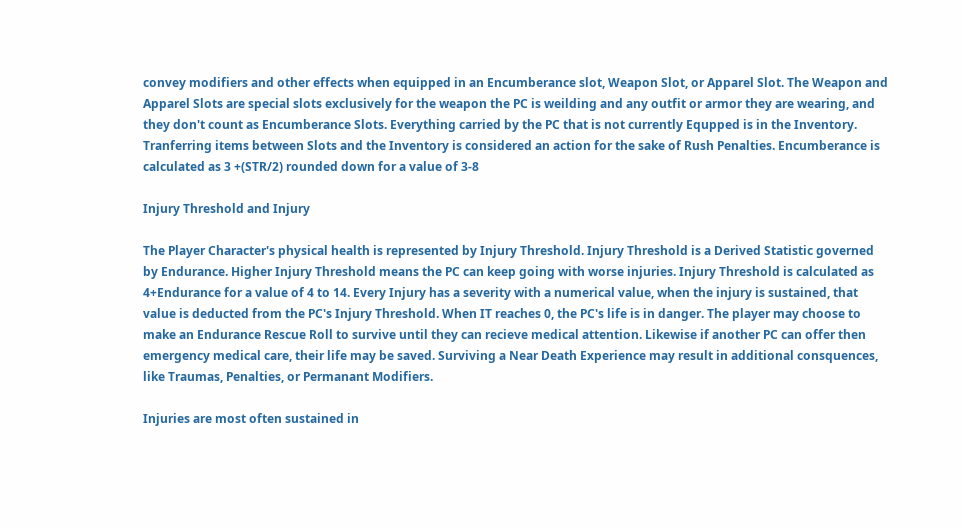convey modifiers and other effects when equipped in an Encumberance slot, Weapon Slot, or Apparel Slot. The Weapon and Apparel Slots are special slots exclusively for the weapon the PC is weilding and any outfit or armor they are wearing, and they don't count as Encumberance Slots. Everything carried by the PC that is not currently Equpped is in the Inventory. Tranferring items between Slots and the Inventory is considered an action for the sake of Rush Penalties. Encumberance is calculated as 3 +(STR/2) rounded down for a value of 3-8

Injury Threshold and Injury

The Player Character's physical health is represented by Injury Threshold. Injury Threshold is a Derived Statistic governed by Endurance. Higher Injury Threshold means the PC can keep going with worse injuries. Injury Threshold is calculated as 4+Endurance for a value of 4 to 14. Every Injury has a severity with a numerical value, when the injury is sustained, that value is deducted from the PC's Injury Threshold. When IT reaches 0, the PC's life is in danger. The player may choose to make an Endurance Rescue Roll to survive until they can recieve medical attention. Likewise if another PC can offer then emergency medical care, their life may be saved. Surviving a Near Death Experience may result in additional consquences, like Traumas, Penalties, or Permanant Modifiers.

Injuries are most often sustained in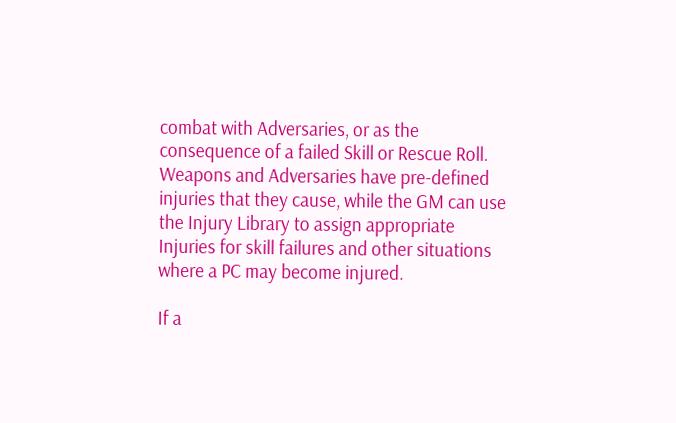combat with Adversaries, or as the consequence of a failed Skill or Rescue Roll. Weapons and Adversaries have pre-defined injuries that they cause, while the GM can use the Injury Library to assign appropriate Injuries for skill failures and other situations where a PC may become injured.

If a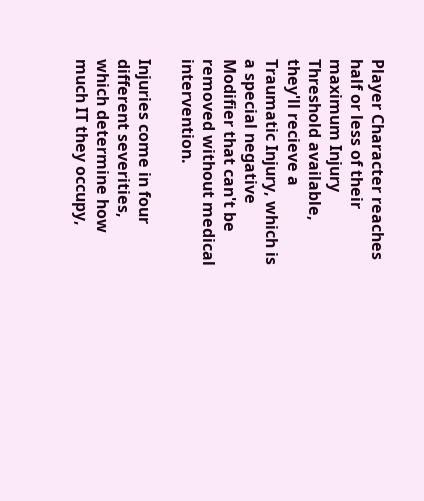Player Character reaches half or less of their maximum Injury Threshold available, they'll recieve a Traumatic Injury, which is a special negative Modifier that can't be removed without medical intervention.

Injuries come in four different severities, which determine how much IT they occupy,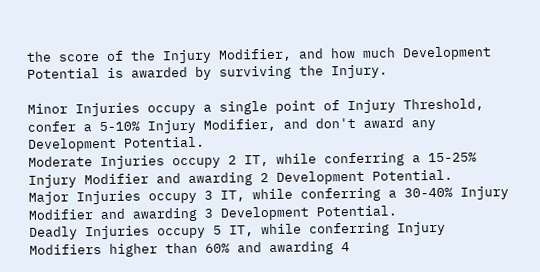the score of the Injury Modifier, and how much Development Potential is awarded by surviving the Injury.

Minor Injuries occupy a single point of Injury Threshold, confer a 5-10% Injury Modifier, and don't award any Development Potential.
Moderate Injuries occupy 2 IT, while conferring a 15-25% Injury Modifier and awarding 2 Development Potential.
Major Injuries occupy 3 IT, while conferring a 30-40% Injury Modifier and awarding 3 Development Potential.
Deadly Injuries occupy 5 IT, while conferring Injury Modifiers higher than 60% and awarding 4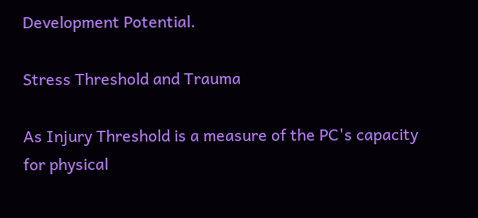Development Potential.

Stress Threshold and Trauma

As Injury Threshold is a measure of the PC's capacity for physical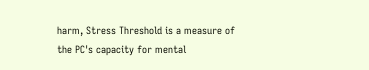harm, Stress Threshold is a measure of the PC's capacity for mental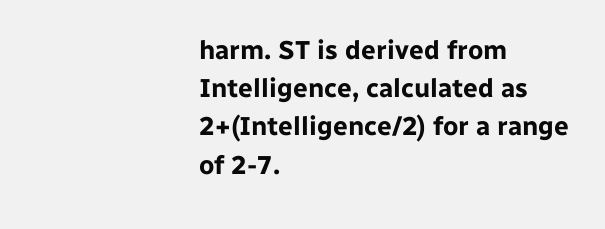harm. ST is derived from Intelligence, calculated as 2+(Intelligence/2) for a range of 2-7.